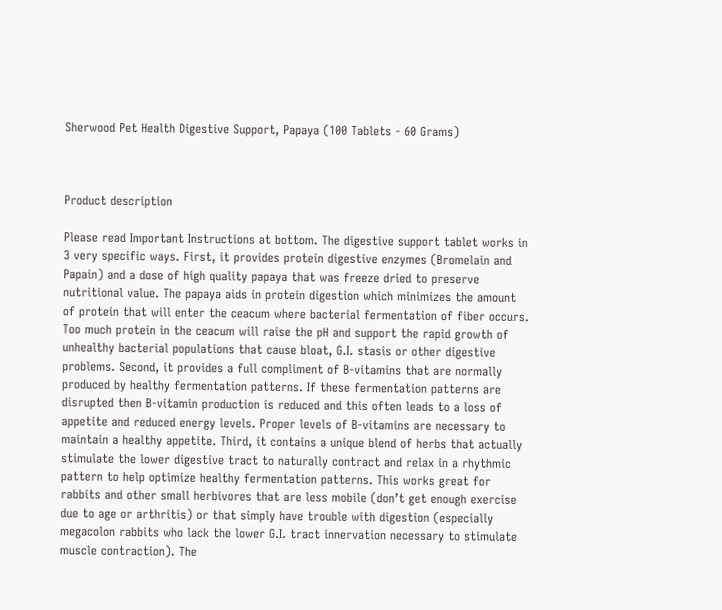Sherwood Pet Health Digestive Support, Papaya (100 Tablets - 60 Grams)



Product description

Please read Important Instructions at bottom. The digestive support tablet works in 3 very specific ways. First, it provides protein digestive enzymes (Bromelain and Papain) and a dose of high quality papaya that was freeze dried to preserve nutritional value. The papaya aids in protein digestion which minimizes the amount of protein that will enter the ceacum where bacterial fermentation of fiber occurs. Too much protein in the ceacum will raise the pH and support the rapid growth of unhealthy bacterial populations that cause bloat, G.I. stasis or other digestive problems. Second, it provides a full compliment of B-vitamins that are normally produced by healthy fermentation patterns. If these fermentation patterns are disrupted then B-vitamin production is reduced and this often leads to a loss of appetite and reduced energy levels. Proper levels of B-vitamins are necessary to maintain a healthy appetite. Third, it contains a unique blend of herbs that actually stimulate the lower digestive tract to naturally contract and relax in a rhythmic pattern to help optimize healthy fermentation patterns. This works great for rabbits and other small herbivores that are less mobile (don’t get enough exercise due to age or arthritis) or that simply have trouble with digestion (especially megacolon rabbits who lack the lower G.I. tract innervation necessary to stimulate muscle contraction). The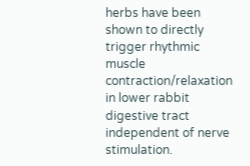herbs have been shown to directly trigger rhythmic muscle contraction/relaxation in lower rabbit digestive tract independent of nerve stimulation.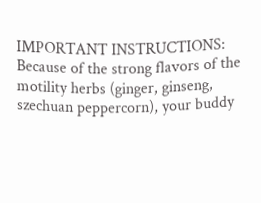IMPORTANT INSTRUCTIONS: Because of the strong flavors of the motility herbs (ginger, ginseng, szechuan peppercorn), your buddy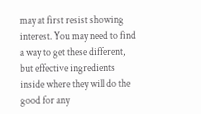may at first resist showing interest. You may need to find a way to get these different, but effective ingredients inside where they will do the good for any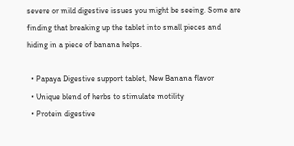severe or mild digestive issues you might be seeing. Some are finding that breaking up the tablet into small pieces and hiding in a piece of banana helps.

  • Papaya Digestive support tablet, New Banana flavor
  • Unique blend of herbs to stimulate motility
  • Protein digestive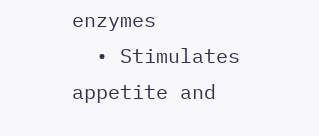enzymes
  • Stimulates appetite and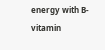energy with B-vitamin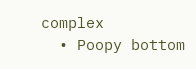complex
  • Poopy bottom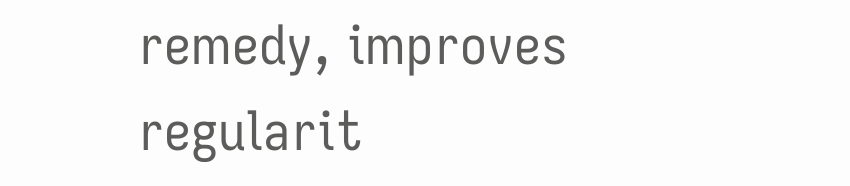remedy, improves regularit